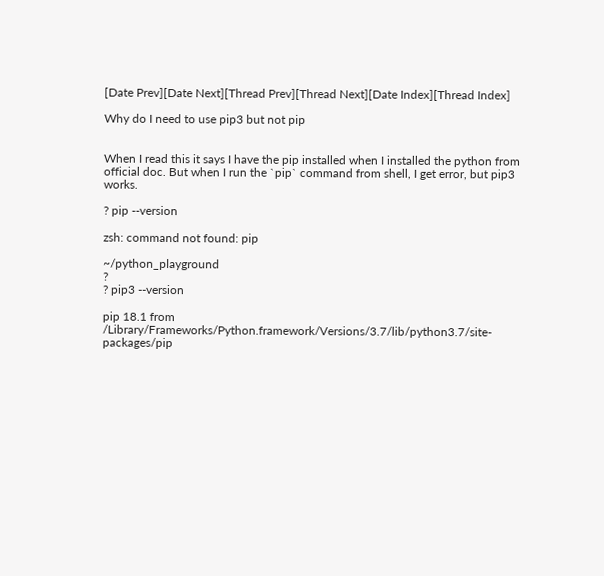[Date Prev][Date Next][Thread Prev][Thread Next][Date Index][Thread Index]

Why do I need to use pip3 but not pip


When I read this it says I have the pip installed when I installed the python from official doc. But when I run the `pip` command from shell, I get error, but pip3 works.

? pip --version

zsh: command not found: pip

~/python_playground                                                                                                                                           ?
? pip3 --version

pip 18.1 from /Library/Frameworks/Python.framework/Versions/3.7/lib/python3.7/site-packages/pip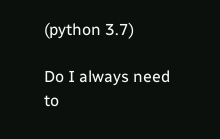(python 3.7)

Do I always need to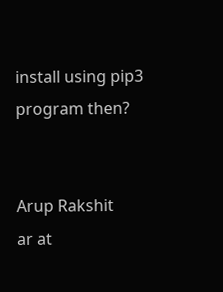install using pip3 program then?


Arup Rakshit
ar at